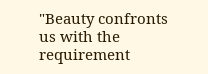"Beauty confronts us with the requirement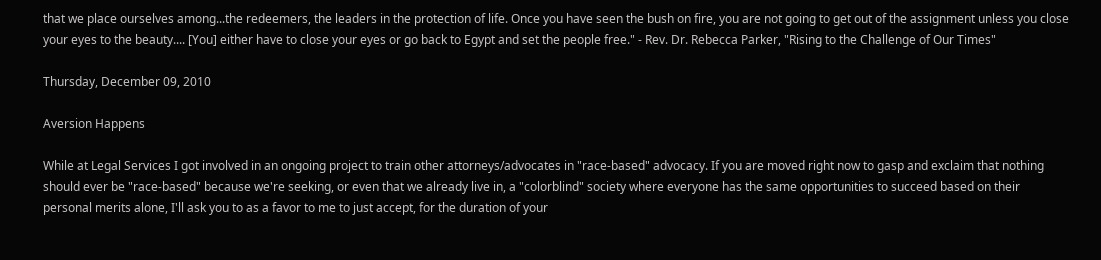that we place ourselves among...the redeemers, the leaders in the protection of life. Once you have seen the bush on fire, you are not going to get out of the assignment unless you close your eyes to the beauty.... [You] either have to close your eyes or go back to Egypt and set the people free." - Rev. Dr. Rebecca Parker, "Rising to the Challenge of Our Times"

Thursday, December 09, 2010

Aversion Happens

While at Legal Services I got involved in an ongoing project to train other attorneys/advocates in "race-based" advocacy. If you are moved right now to gasp and exclaim that nothing should ever be "race-based" because we're seeking, or even that we already live in, a "colorblind" society where everyone has the same opportunities to succeed based on their personal merits alone, I'll ask you to as a favor to me to just accept, for the duration of your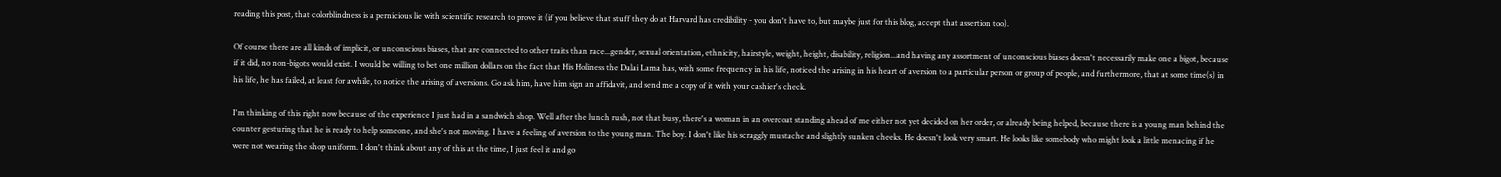reading this post, that colorblindness is a pernicious lie with scientific research to prove it (if you believe that stuff they do at Harvard has credibility - you don't have to, but maybe just for this blog, accept that assertion too).

Of course there are all kinds of implicit, or unconscious biases, that are connected to other traits than race...gender, sexual orientation, ethnicity, hairstyle, weight, height, disability, religion...and having any assortment of unconscious biases doesn't necessarily make one a bigot, because if it did, no non-bigots would exist. I would be willing to bet one million dollars on the fact that His Holiness the Dalai Lama has, with some frequency in his life, noticed the arising in his heart of aversion to a particular person or group of people, and furthermore, that at some time(s) in his life, he has failed, at least for awhile, to notice the arising of aversions. Go ask him, have him sign an affidavit, and send me a copy of it with your cashier's check.

I'm thinking of this right now because of the experience I just had in a sandwich shop. Well after the lunch rush, not that busy, there's a woman in an overcoat standing ahead of me either not yet decided on her order, or already being helped, because there is a young man behind the counter gesturing that he is ready to help someone, and she's not moving. I have a feeling of aversion to the young man. The boy. I don't like his scraggly mustache and slightly sunken cheeks. He doesn't look very smart. He looks like somebody who might look a little menacing if he were not wearing the shop uniform. I don't think about any of this at the time, I just feel it and go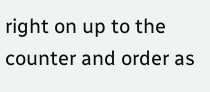right on up to the counter and order as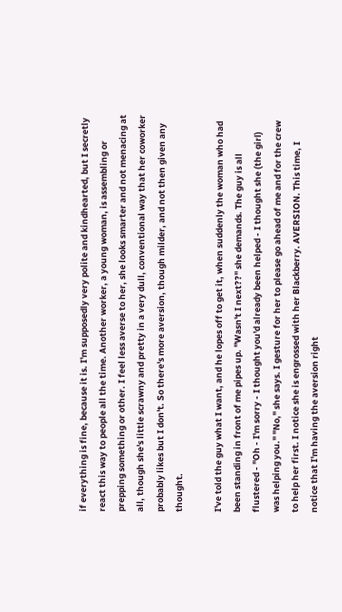if everything is fine, because it is. I'm supposedly very polite and kindhearted, but I secretly react this way to people all the time. Another worker, a young woman, is assembling or prepping something or other. I feel less averse to her, she looks smarter and not menacing at all, though she's little scrawny and pretty in a very dull, conventional way that her coworker probably likes but I don't. So there's more aversion, though milder, and not then given any thought.

I've told the guy what I want, and he lopes off to get it, when suddenly the woman who had been standing in front of me pipes up. "Wasn't I next??" she demands. The guy is all flustered - "Oh - I'm sorry - I thought you'd already been helped - I thought she (the girl) was helping you." "No," she says. I gesture for her to please go ahead of me and for the crew to help her first. I notice she is engrossed with her Blackberry. AVERSION. This time, I notice that I'm having the aversion right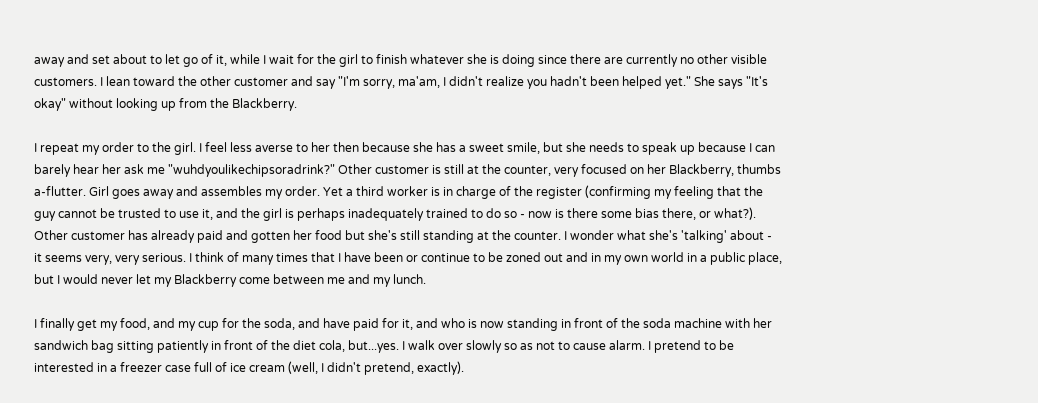away and set about to let go of it, while I wait for the girl to finish whatever she is doing since there are currently no other visible customers. I lean toward the other customer and say "I'm sorry, ma'am, I didn't realize you hadn't been helped yet." She says "It's okay" without looking up from the Blackberry.

I repeat my order to the girl. I feel less averse to her then because she has a sweet smile, but she needs to speak up because I can barely hear her ask me "wuhdyoulikechipsoradrink?" Other customer is still at the counter, very focused on her Blackberry, thumbs a-flutter. Girl goes away and assembles my order. Yet a third worker is in charge of the register (confirming my feeling that the guy cannot be trusted to use it, and the girl is perhaps inadequately trained to do so - now is there some bias there, or what?). Other customer has already paid and gotten her food but she's still standing at the counter. I wonder what she's 'talking' about - it seems very, very serious. I think of many times that I have been or continue to be zoned out and in my own world in a public place, but I would never let my Blackberry come between me and my lunch.

I finally get my food, and my cup for the soda, and have paid for it, and who is now standing in front of the soda machine with her sandwich bag sitting patiently in front of the diet cola, but...yes. I walk over slowly so as not to cause alarm. I pretend to be interested in a freezer case full of ice cream (well, I didn't pretend, exactly).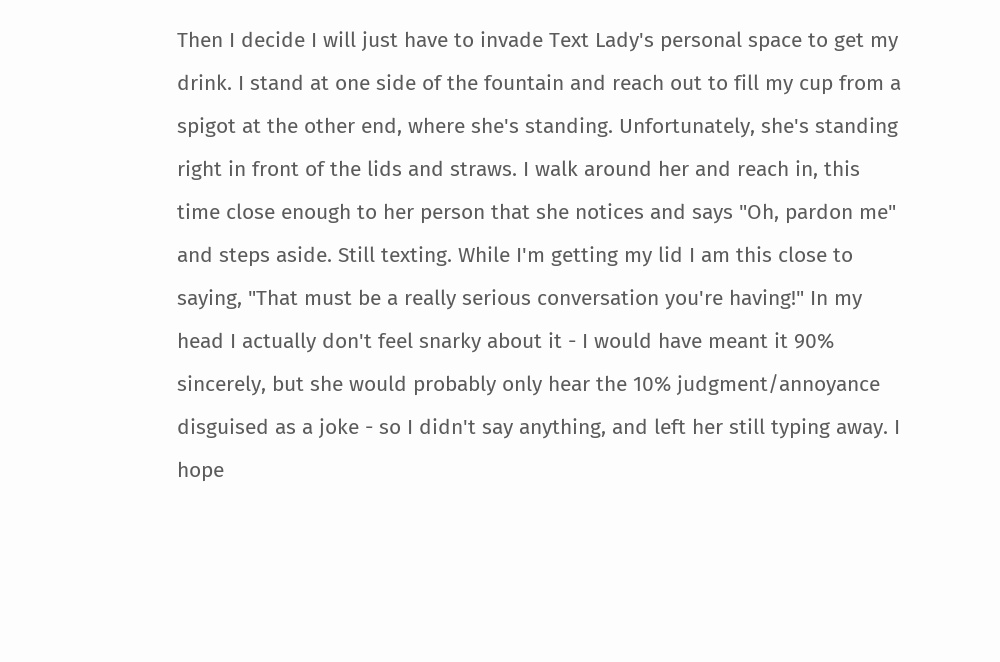Then I decide I will just have to invade Text Lady's personal space to get my drink. I stand at one side of the fountain and reach out to fill my cup from a spigot at the other end, where she's standing. Unfortunately, she's standing right in front of the lids and straws. I walk around her and reach in, this time close enough to her person that she notices and says "Oh, pardon me" and steps aside. Still texting. While I'm getting my lid I am this close to saying, "That must be a really serious conversation you're having!" In my head I actually don't feel snarky about it - I would have meant it 90% sincerely, but she would probably only hear the 10% judgment/annoyance disguised as a joke - so I didn't say anything, and left her still typing away. I hope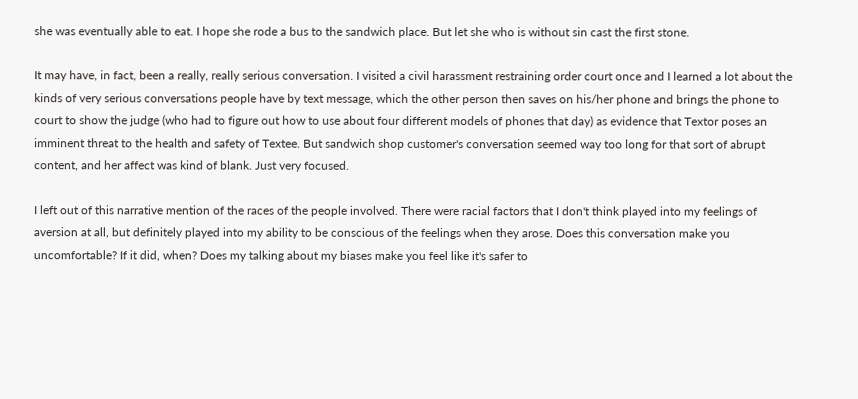she was eventually able to eat. I hope she rode a bus to the sandwich place. But let she who is without sin cast the first stone.

It may have, in fact, been a really, really serious conversation. I visited a civil harassment restraining order court once and I learned a lot about the kinds of very serious conversations people have by text message, which the other person then saves on his/her phone and brings the phone to court to show the judge (who had to figure out how to use about four different models of phones that day) as evidence that Textor poses an imminent threat to the health and safety of Textee. But sandwich shop customer's conversation seemed way too long for that sort of abrupt content, and her affect was kind of blank. Just very focused.

I left out of this narrative mention of the races of the people involved. There were racial factors that I don't think played into my feelings of aversion at all, but definitely played into my ability to be conscious of the feelings when they arose. Does this conversation make you uncomfortable? If it did, when? Does my talking about my biases make you feel like it's safer to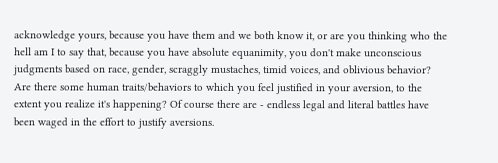acknowledge yours, because you have them and we both know it, or are you thinking who the hell am I to say that, because you have absolute equanimity, you don't make unconscious judgments based on race, gender, scraggly mustaches, timid voices, and oblivious behavior? Are there some human traits/behaviors to which you feel justified in your aversion, to the extent you realize it's happening? Of course there are - endless legal and literal battles have been waged in the effort to justify aversions.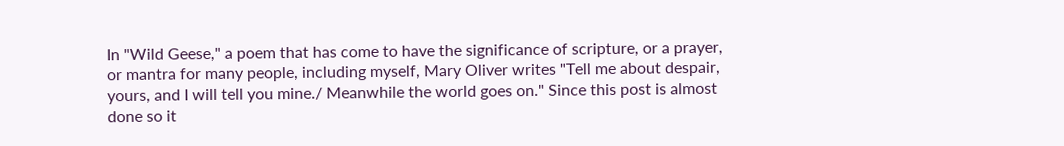In "Wild Geese," a poem that has come to have the significance of scripture, or a prayer, or mantra for many people, including myself, Mary Oliver writes "Tell me about despair, yours, and I will tell you mine./ Meanwhile the world goes on." Since this post is almost done so it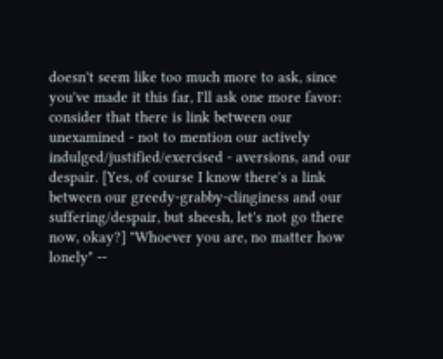doesn't seem like too much more to ask, since you've made it this far, I'll ask one more favor: consider that there is link between our unexamined - not to mention our actively indulged/justified/exercised - aversions, and our despair. [Yes, of course I know there's a link between our greedy-grabby-clinginess and our suffering/despair, but sheesh, let's not go there now, okay?] "Whoever you are, no matter how lonely" --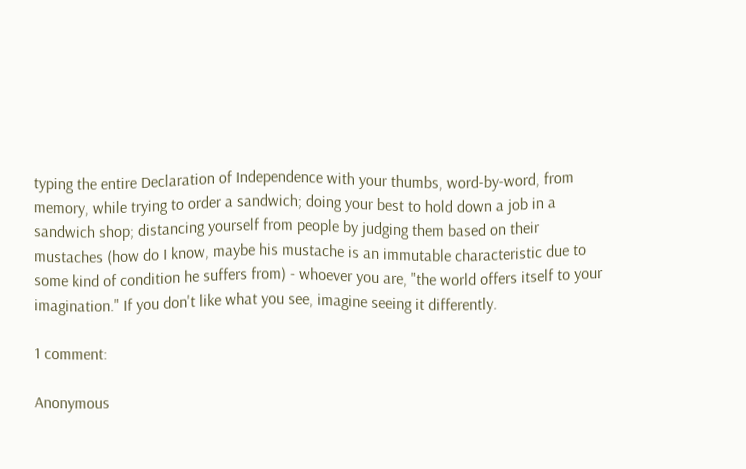typing the entire Declaration of Independence with your thumbs, word-by-word, from memory, while trying to order a sandwich; doing your best to hold down a job in a sandwich shop; distancing yourself from people by judging them based on their mustaches (how do I know, maybe his mustache is an immutable characteristic due to some kind of condition he suffers from) - whoever you are, "the world offers itself to your imagination." If you don't like what you see, imagine seeing it differently.

1 comment:

Anonymous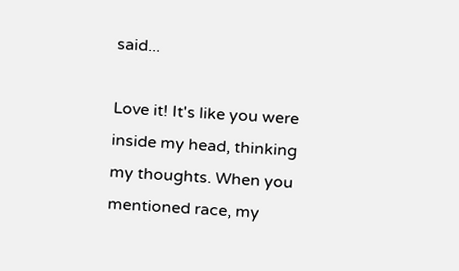said...

Love it! It's like you were inside my head, thinking my thoughts. When you mentioned race, my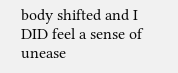body shifted and I DID feel a sense of unease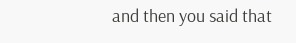and then you said that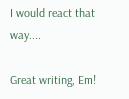I would react that way....

Great writing, Em!